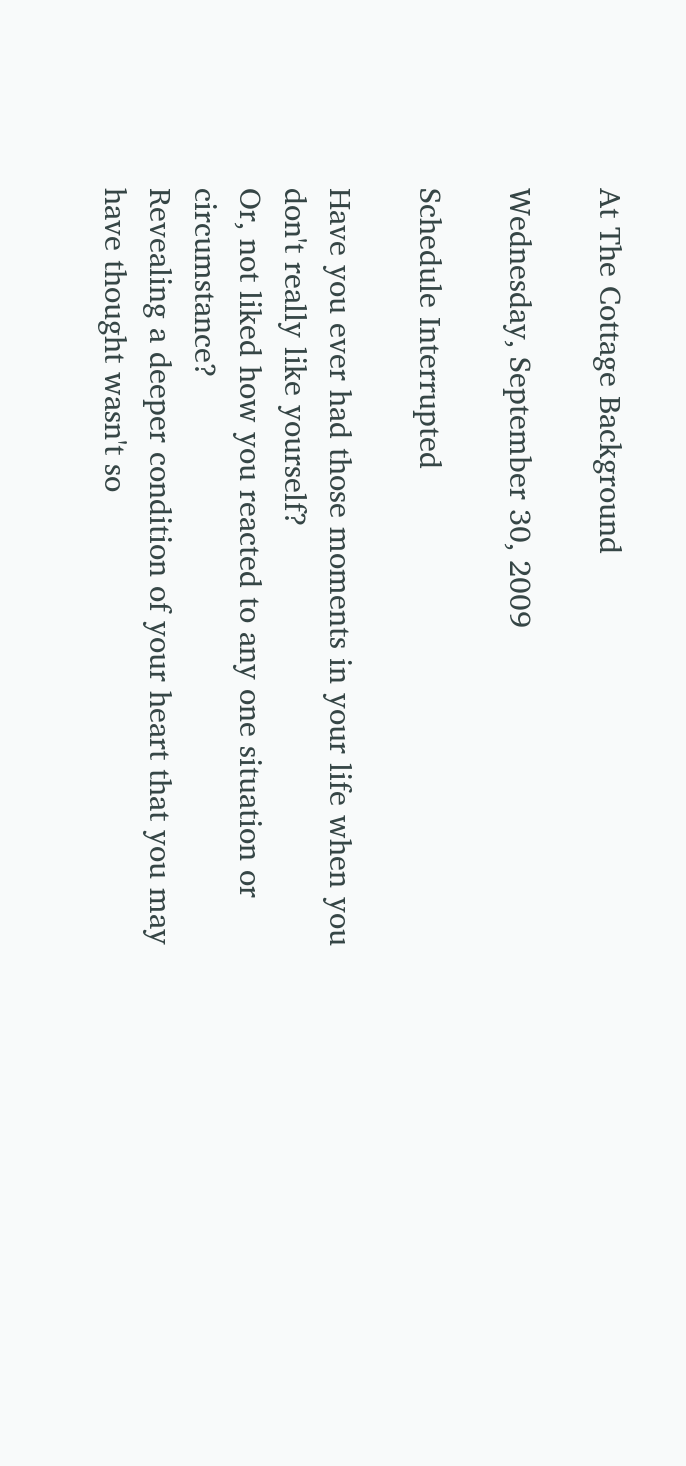At The Cottage Background

Wednesday, September 30, 2009

Schedule Interrupted

Have you ever had those moments in your life when you don't really like yourself?
Or, not liked how you reacted to any one situation or circumstance?
Revealing a deeper condition of your heart that you may have thought wasn't so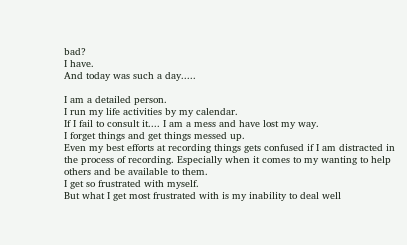bad?
I have.
And today was such a day.....

I am a detailed person.
I run my life activities by my calendar.
If I fail to consult it.... I am a mess and have lost my way.
I forget things and get things messed up.
Even my best efforts at recording things gets confused if I am distracted in the process of recording. Especially when it comes to my wanting to help others and be available to them.
I get so frustrated with myself.
But what I get most frustrated with is my inability to deal well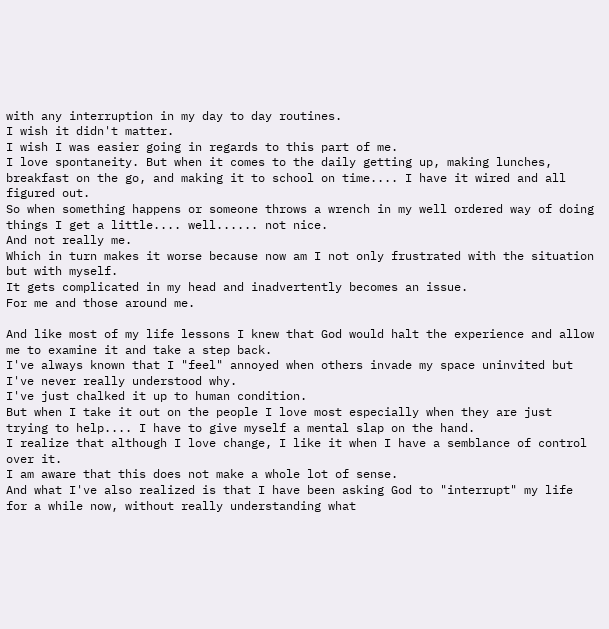with any interruption in my day to day routines.
I wish it didn't matter.
I wish I was easier going in regards to this part of me.
I love spontaneity. But when it comes to the daily getting up, making lunches, breakfast on the go, and making it to school on time.... I have it wired and all figured out.
So when something happens or someone throws a wrench in my well ordered way of doing things I get a little.... well...... not nice.
And not really me.
Which in turn makes it worse because now am I not only frustrated with the situation but with myself.
It gets complicated in my head and inadvertently becomes an issue.
For me and those around me.

And like most of my life lessons I knew that God would halt the experience and allow me to examine it and take a step back.
I've always known that I "feel" annoyed when others invade my space uninvited but I've never really understood why.
I've just chalked it up to human condition.
But when I take it out on the people I love most especially when they are just trying to help.... I have to give myself a mental slap on the hand.
I realize that although I love change, I like it when I have a semblance of control over it.
I am aware that this does not make a whole lot of sense.
And what I've also realized is that I have been asking God to "interrupt" my life for a while now, without really understanding what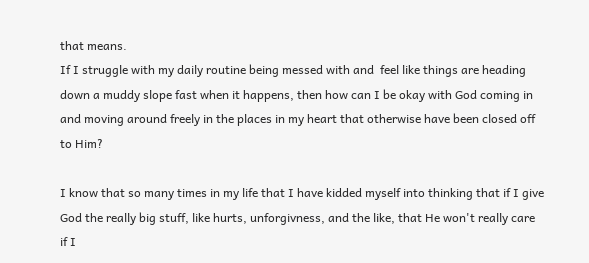that means.
If I struggle with my daily routine being messed with and  feel like things are heading down a muddy slope fast when it happens, then how can I be okay with God coming in and moving around freely in the places in my heart that otherwise have been closed off to Him?

I know that so many times in my life that I have kidded myself into thinking that if I give God the really big stuff, like hurts, unforgivness, and the like, that He won't really care if I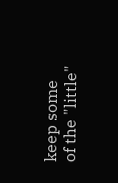keep some of the "little"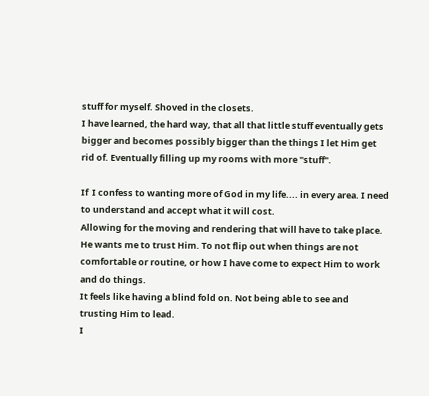stuff for myself. Shoved in the closets.
I have learned, the hard way, that all that little stuff eventually gets bigger and becomes possibly bigger than the things I let Him get rid of. Eventually filling up my rooms with more "stuff".

If  I confess to wanting more of God in my life.... in every area. I need to understand and accept what it will cost.
Allowing for the moving and rendering that will have to take place.  He wants me to trust Him. To not flip out when things are not comfortable or routine, or how I have come to expect Him to work and do things.
It feels like having a blind fold on. Not being able to see and trusting Him to lead.
I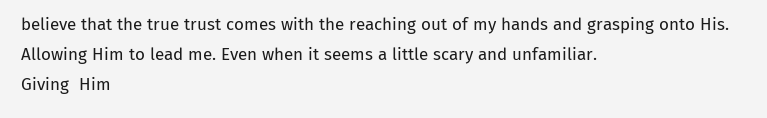believe that the true trust comes with the reaching out of my hands and grasping onto His. Allowing Him to lead me. Even when it seems a little scary and unfamiliar.
Giving  Him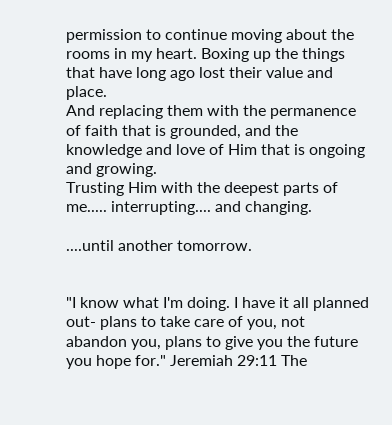permission to continue moving about the rooms in my heart. Boxing up the things that have long ago lost their value and place.
And replacing them with the permanence of faith that is grounded, and the knowledge and love of Him that is ongoing and growing.
Trusting Him with the deepest parts of me..... interrupting.... and changing.

....until another tomorrow.


"I know what I'm doing. I have it all planned out- plans to take care of you, not abandon you, plans to give you the future you hope for." Jeremiah 29:11 The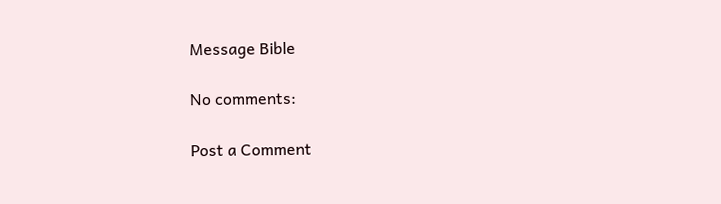Message Bible

No comments:

Post a Comment